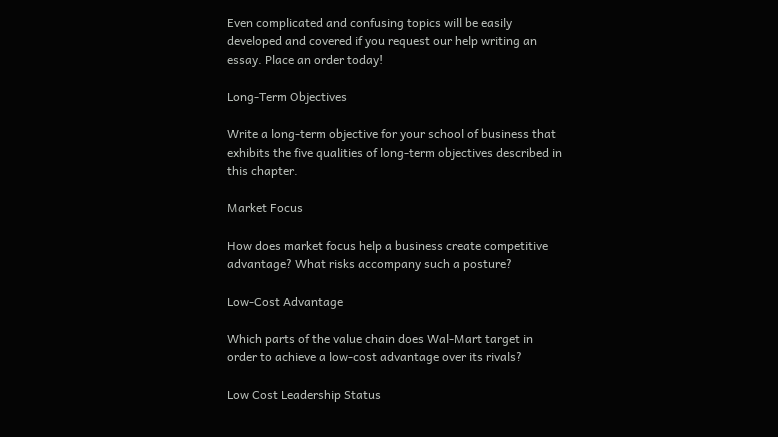Even complicated and confusing topics will be easily developed and covered if you request our help writing an essay. Place an order today!

Long-Term Objectives

Write a long-term objective for your school of business that exhibits the five qualities of long-term objectives described in this chapter.

Market Focus

How does market focus help a business create competitive advantage? What risks accompany such a posture?

Low-Cost Advantage

Which parts of the value chain does Wal-Mart target in order to achieve a low-cost advantage over its rivals?

Low Cost Leadership Status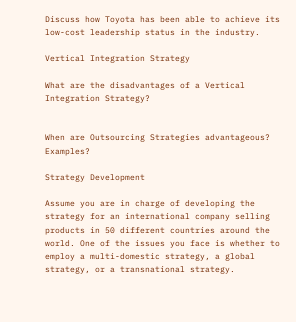Discuss how Toyota has been able to achieve its low-cost leadership status in the industry.

Vertical Integration Strategy

What are the disadvantages of a Vertical Integration Strategy?


When are Outsourcing Strategies advantageous? Examples?

Strategy Development

Assume you are in charge of developing the strategy for an international company selling products in 50 different countries around the world. One of the issues you face is whether to employ a multi-domestic strategy, a global strategy, or a transnational strategy.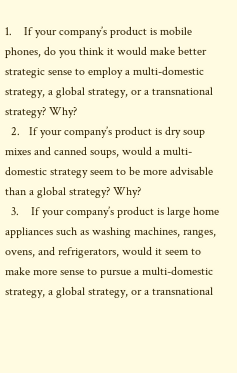1.    If your company’s product is mobile phones, do you think it would make better strategic sense to employ a multi-domestic strategy, a global strategy, or a transnational strategy? Why?
  2.   If your company’s product is dry soup mixes and canned soups, would a multi-domestic strategy seem to be more advisable than a global strategy? Why?
  3.    If your company’s product is large home appliances such as washing machines, ranges, ovens, and refrigerators, would it seem to make more sense to pursue a multi-domestic strategy, a global strategy, or a transnational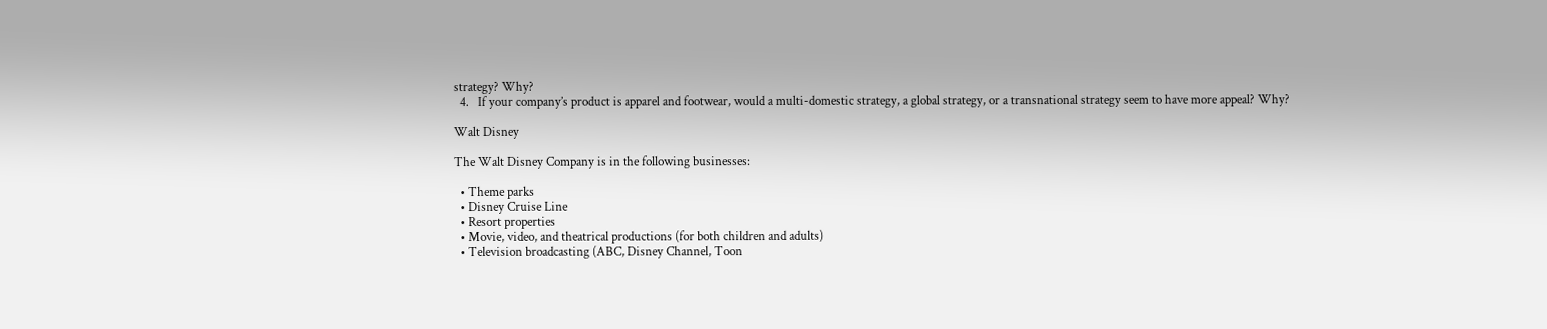strategy? Why?
  4.   If your company’s product is apparel and footwear, would a multi-domestic strategy, a global strategy, or a transnational strategy seem to have more appeal? Why?

Walt Disney

The Walt Disney Company is in the following businesses:

  • Theme parks
  • Disney Cruise Line
  • Resort properties
  • Movie, video, and theatrical productions (for both children and adults)
  • Television broadcasting (ABC, Disney Channel, Toon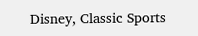Disney, Classic Sports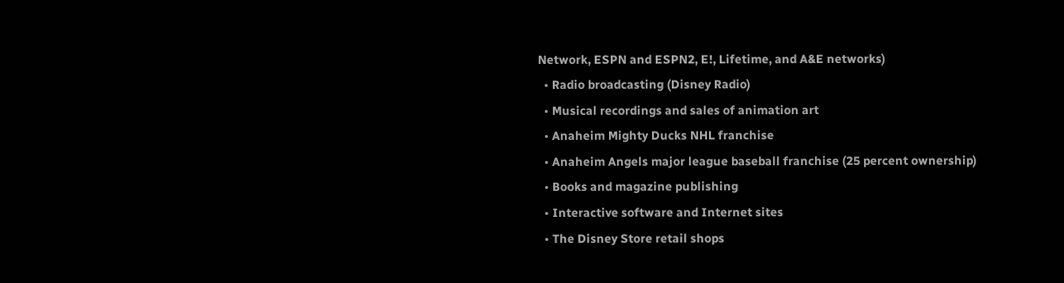Network, ESPN and ESPN2, E!, Lifetime, and A&E networks)
  • Radio broadcasting (Disney Radio)
  • Musical recordings and sales of animation art
  • Anaheim Mighty Ducks NHL franchise
  • Anaheim Angels major league baseball franchise (25 percent ownership)
  • Books and magazine publishing
  • Interactive software and Internet sites
  • The Disney Store retail shops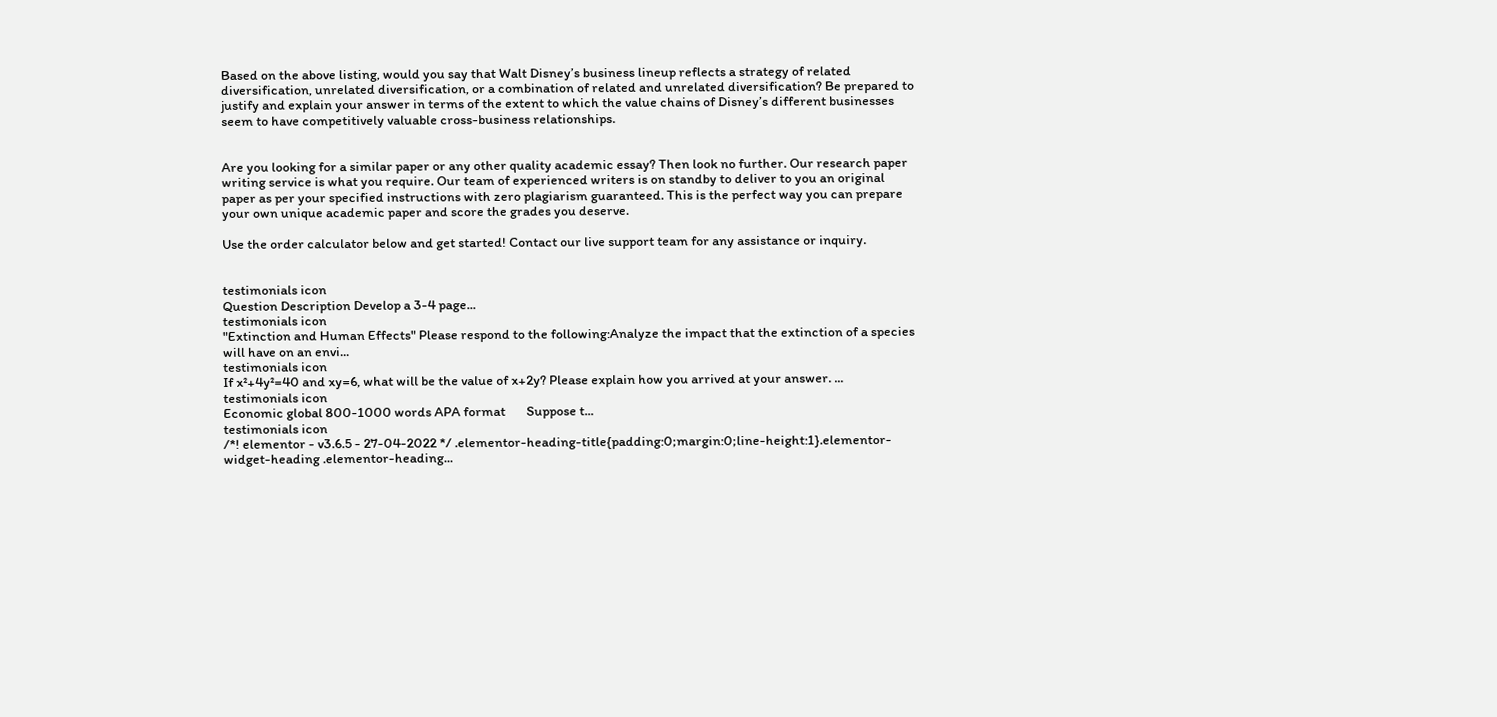Based on the above listing, would you say that Walt Disney’s business lineup reflects a strategy of related diversification, unrelated diversification, or a combination of related and unrelated diversification? Be prepared to justify and explain your answer in terms of the extent to which the value chains of Disney’s different businesses seem to have competitively valuable cross-business relationships.


Are you looking for a similar paper or any other quality academic essay? Then look no further. Our research paper writing service is what you require. Our team of experienced writers is on standby to deliver to you an original paper as per your specified instructions with zero plagiarism guaranteed. This is the perfect way you can prepare your own unique academic paper and score the grades you deserve.

Use the order calculator below and get started! Contact our live support team for any assistance or inquiry.


testimonials icon
Question Description Develop a 3-4 page...
testimonials icon
"Extinction and Human Effects" Please respond to the following:Analyze the impact that the extinction of a species will have on an envi...
testimonials icon
If x²+4y²=40 and xy=6, what will be the value of x+2y? Please explain how you arrived at your answer. ...
testimonials icon
Economic global 800-1000 words APA format       Suppose t...
testimonials icon
/*! elementor - v3.6.5 - 27-04-2022 */ .elementor-heading-title{padding:0;margin:0;line-height:1}.elementor-widget-heading .elementor-heading...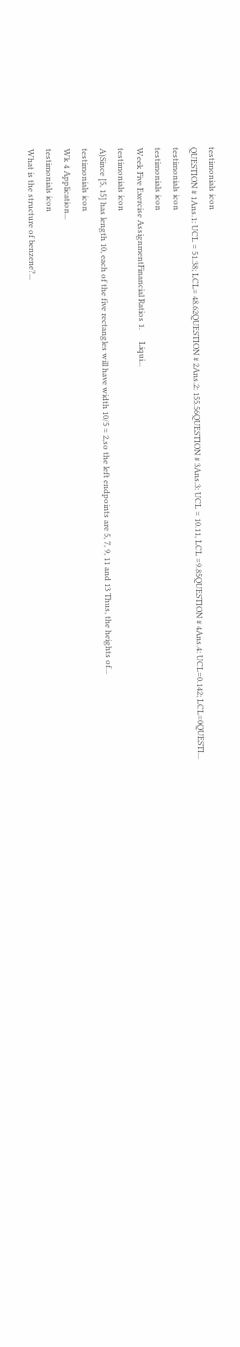testimonials icon
QUESTION # 1Ans.1: UCL = 51.38; LCL= 48.62QUESTION # 2Ans.2: 155.56QUESTION # 3Ans.3: UCL = 10.11, LCL =9.85QUESTION # 4Ans.4: UCL=0.142; LCL=0QUESTI...
testimonials icon
testimonials icon
Week Five Exercise AssignmentFinancial Ratios 1.      Liqui...
testimonials icon
A)Since [5, 15] has length 10, each of the five rectangles will have width 10/5 = 2,so the left endpoints are 5, 7, 9, 11 and 13 Thus, the heights of...
testimonials icon
Wk 4 Application...
testimonials icon
What is the structure of benzene?...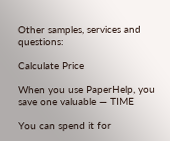Other samples, services and questions:

Calculate Price

When you use PaperHelp, you save one valuable — TIME

You can spend it for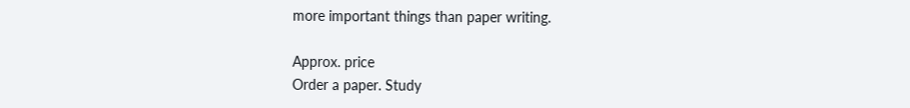more important things than paper writing.

Approx. price
Order a paper. Study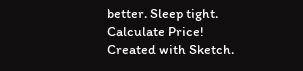better. Sleep tight. Calculate Price!
Created with Sketch.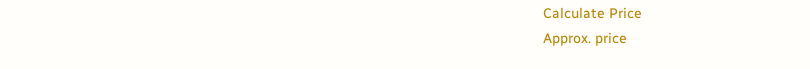Calculate Price
Approx. price